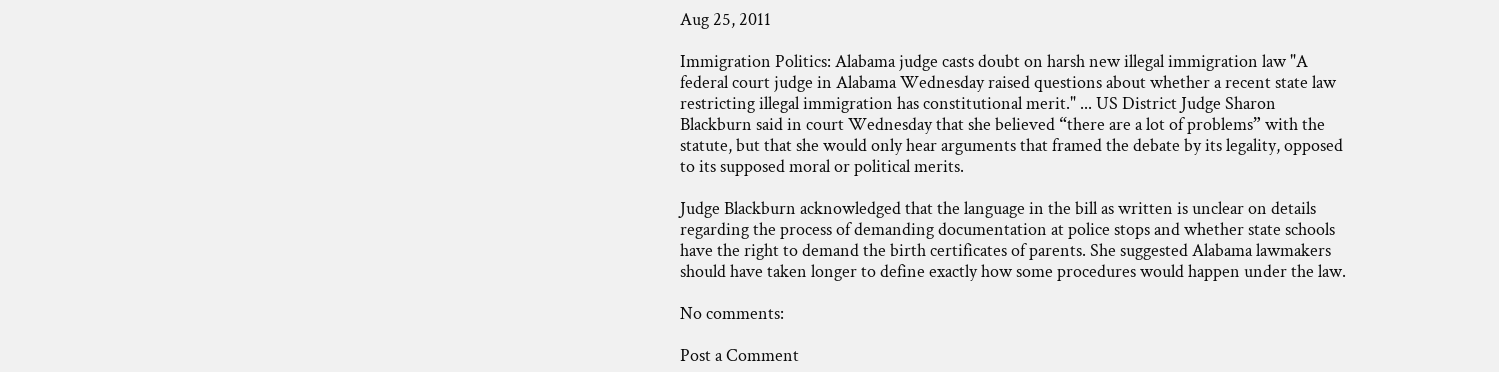Aug 25, 2011

Immigration Politics: Alabama judge casts doubt on harsh new illegal immigration law "A federal court judge in Alabama Wednesday raised questions about whether a recent state law restricting illegal immigration has constitutional merit." ... US District Judge Sharon Blackburn said in court Wednesday that she believed “there are a lot of problems” with the statute, but that she would only hear arguments that framed the debate by its legality, opposed to its supposed moral or political merits.

Judge Blackburn acknowledged that the language in the bill as written is unclear on details regarding the process of demanding documentation at police stops and whether state schools have the right to demand the birth certificates of parents. She suggested Alabama lawmakers should have taken longer to define exactly how some procedures would happen under the law.

No comments:

Post a Comment